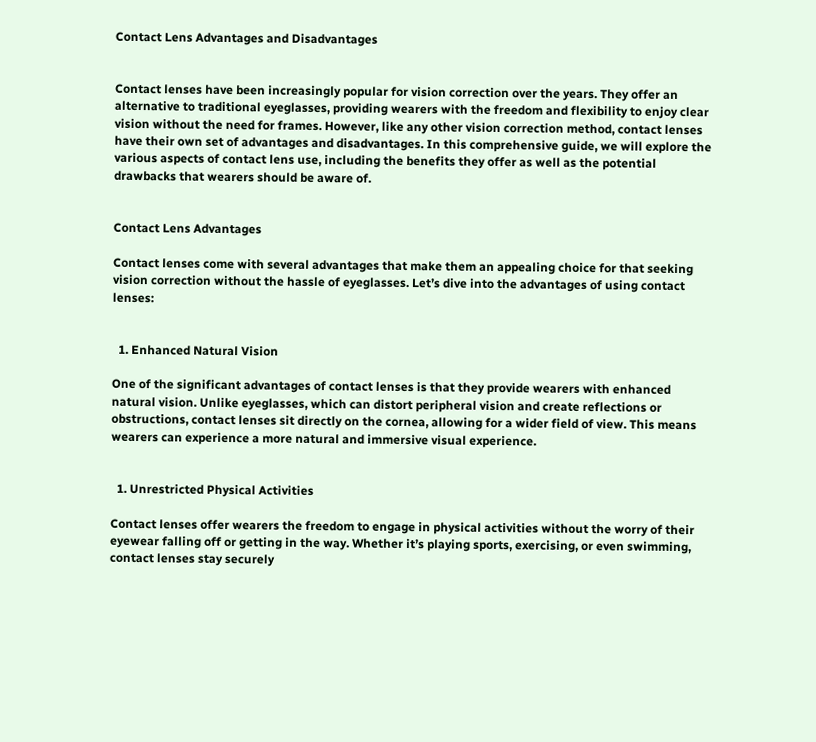Contact Lens Advantages and Disadvantages


Contact lenses have been increasingly popular for vision correction over the years. They offer an alternative to traditional eyeglasses, providing wearers with the freedom and flexibility to enjoy clear vision without the need for frames. However, like any other vision correction method, contact lenses have their own set of advantages and disadvantages. In this comprehensive guide, we will explore the various aspects of contact lens use, including the benefits they offer as well as the potential drawbacks that wearers should be aware of.


Contact Lens Advantages

Contact lenses come with several advantages that make them an appealing choice for that seeking vision correction without the hassle of eyeglasses. Let’s dive into the advantages of using contact lenses:


  1. Enhanced Natural Vision

One of the significant advantages of contact lenses is that they provide wearers with enhanced natural vision. Unlike eyeglasses, which can distort peripheral vision and create reflections or obstructions, contact lenses sit directly on the cornea, allowing for a wider field of view. This means wearers can experience a more natural and immersive visual experience.


  1. Unrestricted Physical Activities

Contact lenses offer wearers the freedom to engage in physical activities without the worry of their eyewear falling off or getting in the way. Whether it’s playing sports, exercising, or even swimming, contact lenses stay securely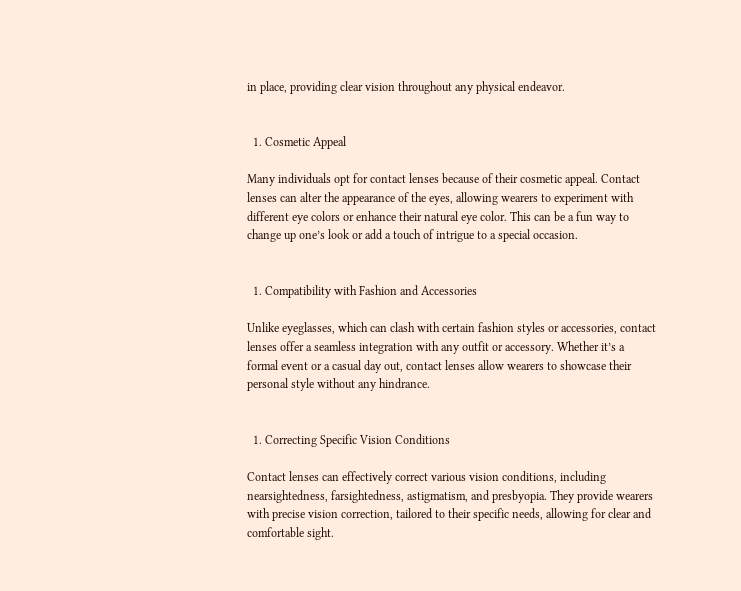in place, providing clear vision throughout any physical endeavor.


  1. Cosmetic Appeal

Many individuals opt for contact lenses because of their cosmetic appeal. Contact lenses can alter the appearance of the eyes, allowing wearers to experiment with different eye colors or enhance their natural eye color. This can be a fun way to change up one’s look or add a touch of intrigue to a special occasion.


  1. Compatibility with Fashion and Accessories

Unlike eyeglasses, which can clash with certain fashion styles or accessories, contact lenses offer a seamless integration with any outfit or accessory. Whether it’s a formal event or a casual day out, contact lenses allow wearers to showcase their personal style without any hindrance.


  1. Correcting Specific Vision Conditions

Contact lenses can effectively correct various vision conditions, including nearsightedness, farsightedness, astigmatism, and presbyopia. They provide wearers with precise vision correction, tailored to their specific needs, allowing for clear and comfortable sight.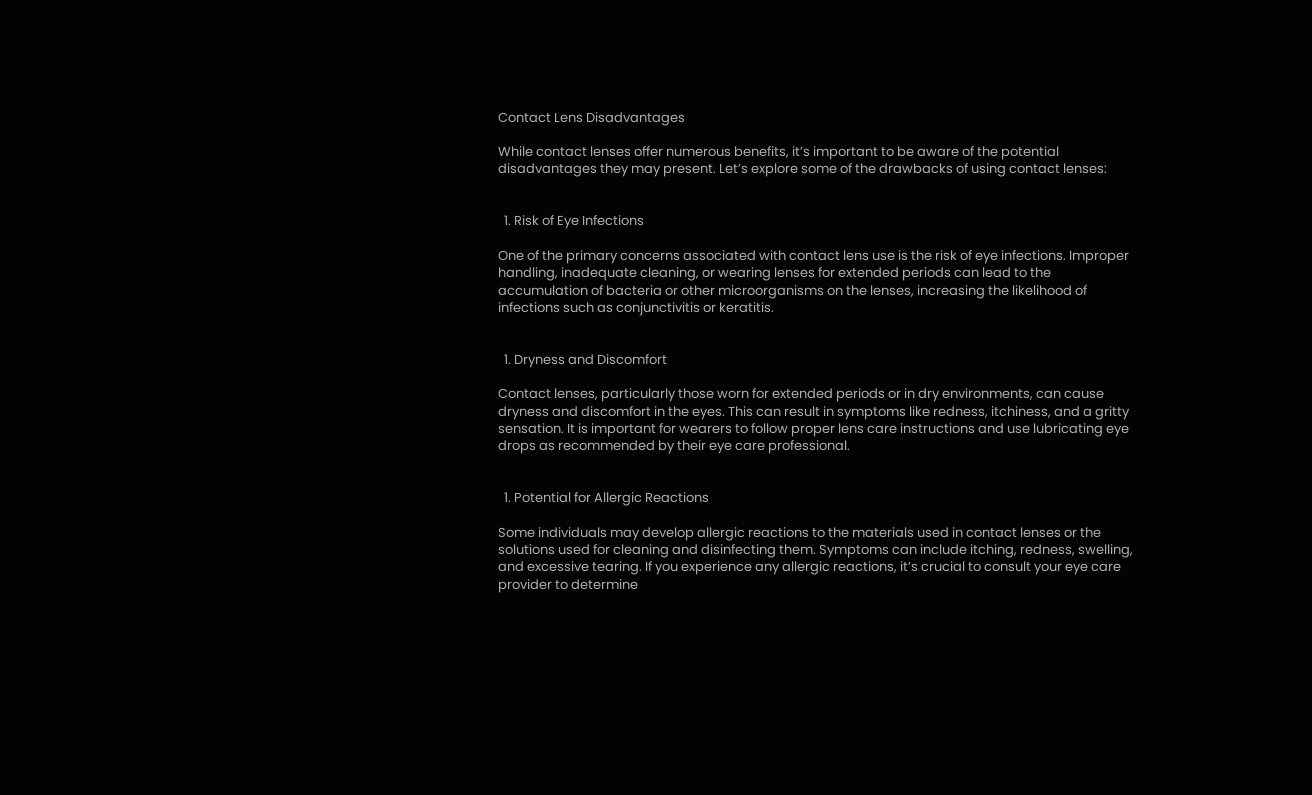Contact Lens Disadvantages

While contact lenses offer numerous benefits, it’s important to be aware of the potential disadvantages they may present. Let’s explore some of the drawbacks of using contact lenses:


  1. Risk of Eye Infections

One of the primary concerns associated with contact lens use is the risk of eye infections. Improper handling, inadequate cleaning, or wearing lenses for extended periods can lead to the accumulation of bacteria or other microorganisms on the lenses, increasing the likelihood of infections such as conjunctivitis or keratitis.


  1. Dryness and Discomfort

Contact lenses, particularly those worn for extended periods or in dry environments, can cause dryness and discomfort in the eyes. This can result in symptoms like redness, itchiness, and a gritty sensation. It is important for wearers to follow proper lens care instructions and use lubricating eye drops as recommended by their eye care professional.


  1. Potential for Allergic Reactions

Some individuals may develop allergic reactions to the materials used in contact lenses or the solutions used for cleaning and disinfecting them. Symptoms can include itching, redness, swelling, and excessive tearing. If you experience any allergic reactions, it’s crucial to consult your eye care provider to determine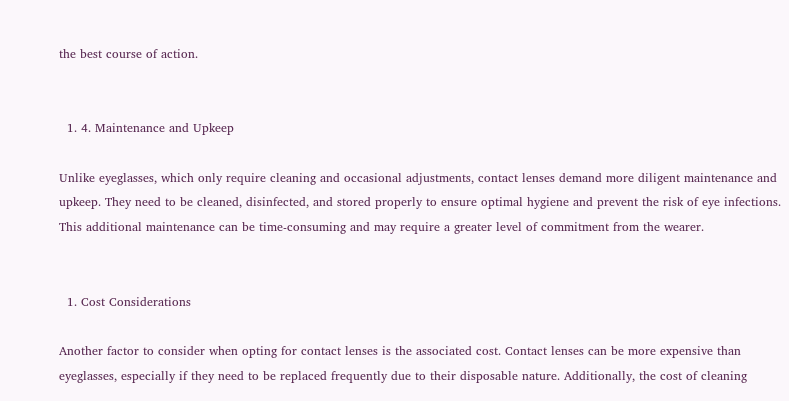the best course of action.


  1. 4. Maintenance and Upkeep

Unlike eyeglasses, which only require cleaning and occasional adjustments, contact lenses demand more diligent maintenance and upkeep. They need to be cleaned, disinfected, and stored properly to ensure optimal hygiene and prevent the risk of eye infections. This additional maintenance can be time-consuming and may require a greater level of commitment from the wearer.


  1. Cost Considerations

Another factor to consider when opting for contact lenses is the associated cost. Contact lenses can be more expensive than eyeglasses, especially if they need to be replaced frequently due to their disposable nature. Additionally, the cost of cleaning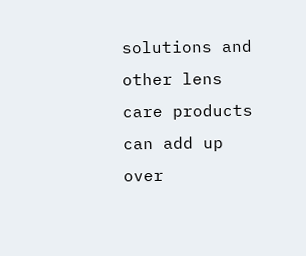solutions and other lens care products can add up over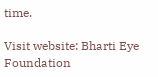time.

Visit website: Bharti Eye Foundation